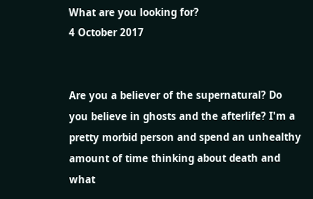What are you looking for?
4 October 2017


Are you a believer of the supernatural? Do you believe in ghosts and the afterlife? I'm a pretty morbid person and spend an unhealthy amount of time thinking about death and what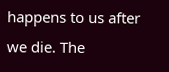happens to us after we die. The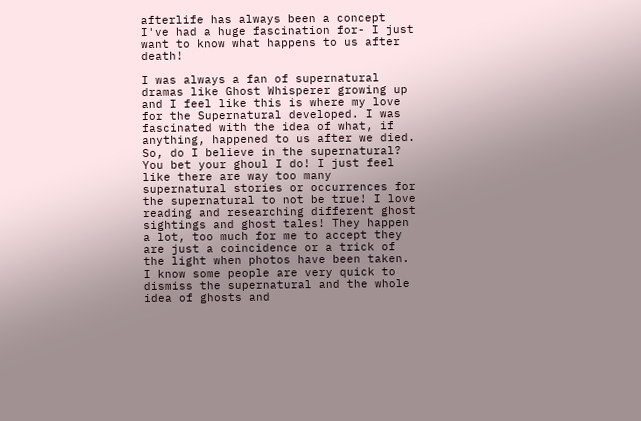afterlife has always been a concept I've had a huge fascination for- I just want to know what happens to us after death!

I was always a fan of supernatural dramas like Ghost Whisperer growing up and I feel like this is where my love for the Supernatural developed. I was fascinated with the idea of what, if anything, happened to us after we died. So, do I believe in the supernatural? You bet your ghoul I do! I just feel like there are way too many supernatural stories or occurrences for the supernatural to not be true! I love reading and researching different ghost sightings and ghost tales! They happen a lot, too much for me to accept they are just a coincidence or a trick of the light when photos have been taken. I know some people are very quick to dismiss the supernatural and the whole idea of ghosts and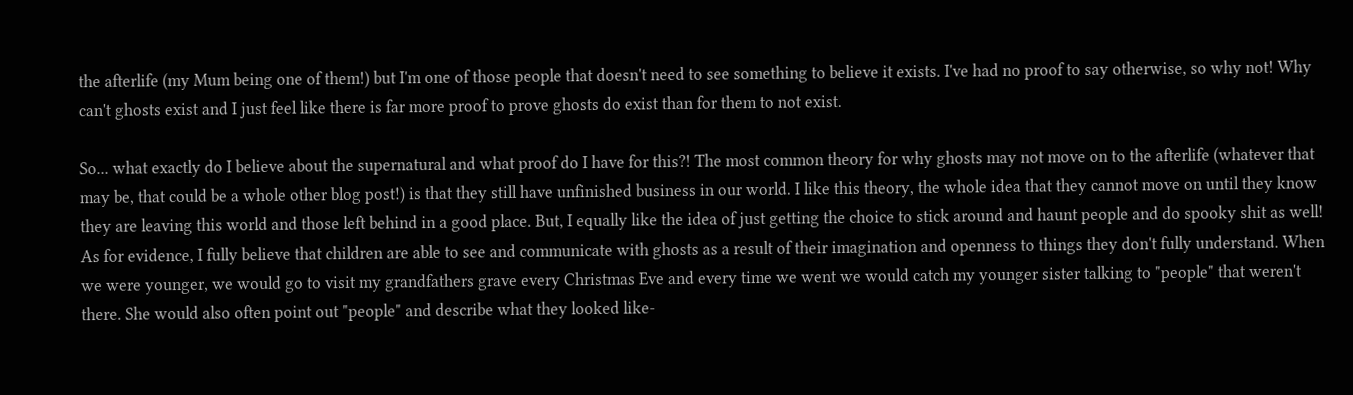the afterlife (my Mum being one of them!) but I'm one of those people that doesn't need to see something to believe it exists. I've had no proof to say otherwise, so why not! Why can't ghosts exist and I just feel like there is far more proof to prove ghosts do exist than for them to not exist.

So... what exactly do I believe about the supernatural and what proof do I have for this?! The most common theory for why ghosts may not move on to the afterlife (whatever that may be, that could be a whole other blog post!) is that they still have unfinished business in our world. I like this theory, the whole idea that they cannot move on until they know they are leaving this world and those left behind in a good place. But, I equally like the idea of just getting the choice to stick around and haunt people and do spooky shit as well! As for evidence, I fully believe that children are able to see and communicate with ghosts as a result of their imagination and openness to things they don't fully understand. When we were younger, we would go to visit my grandfathers grave every Christmas Eve and every time we went we would catch my younger sister talking to "people" that weren't there. She would also often point out "people" and describe what they looked like-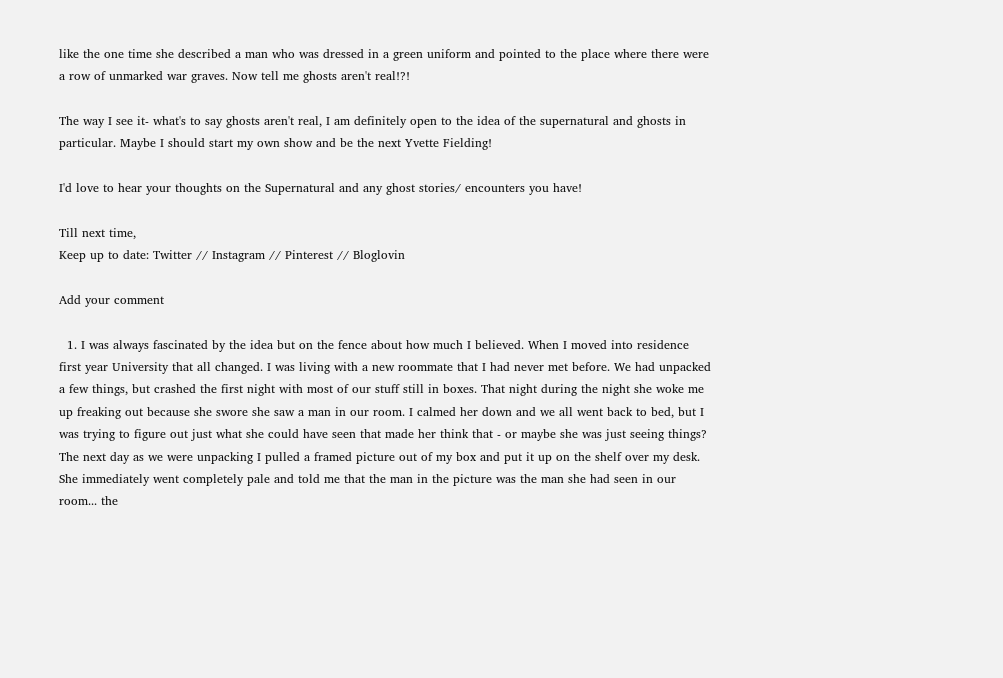like the one time she described a man who was dressed in a green uniform and pointed to the place where there were a row of unmarked war graves. Now tell me ghosts aren't real!?!

The way I see it- what's to say ghosts aren't real, I am definitely open to the idea of the supernatural and ghosts in particular. Maybe I should start my own show and be the next Yvette Fielding!

I'd love to hear your thoughts on the Supernatural and any ghost stories/ encounters you have!

Till next time,
Keep up to date: Twitter // Instagram // Pinterest // Bloglovin

Add your comment

  1. I was always fascinated by the idea but on the fence about how much I believed. When I moved into residence first year University that all changed. I was living with a new roommate that I had never met before. We had unpacked a few things, but crashed the first night with most of our stuff still in boxes. That night during the night she woke me up freaking out because she swore she saw a man in our room. I calmed her down and we all went back to bed, but I was trying to figure out just what she could have seen that made her think that - or maybe she was just seeing things? The next day as we were unpacking I pulled a framed picture out of my box and put it up on the shelf over my desk. She immediately went completely pale and told me that the man in the picture was the man she had seen in our room... the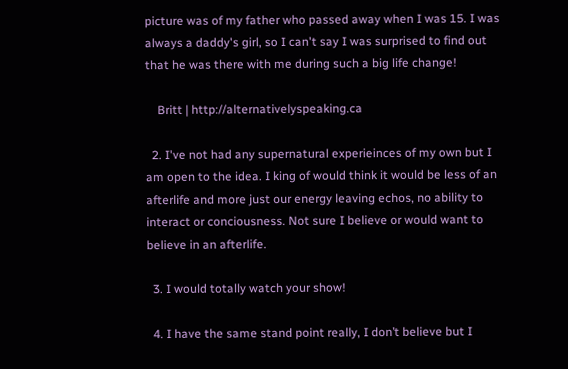picture was of my father who passed away when I was 15. I was always a daddy's girl, so I can't say I was surprised to find out that he was there with me during such a big life change!

    Britt | http://alternativelyspeaking.ca

  2. I've not had any supernatural experieinces of my own but I am open to the idea. I king of would think it would be less of an afterlife and more just our energy leaving echos, no ability to interact or conciousness. Not sure I believe or would want to believe in an afterlife.

  3. I would totally watch your show!

  4. I have the same stand point really, I don’t believe but I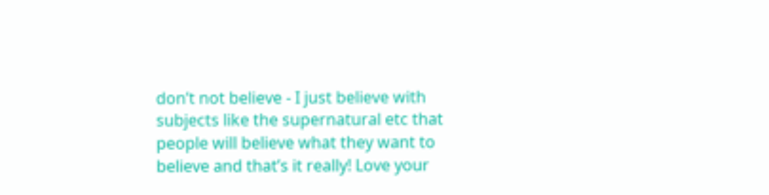don’t not believe - I just believe with subjects like the supernatural etc that people will believe what they want to believe and that’s it really! Love your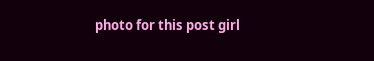photo for this post girl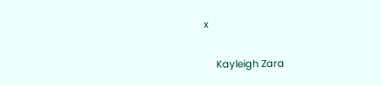x

    Kayleigh Zara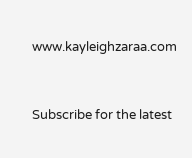www.kayleighzaraa.com


Subscribe for the latest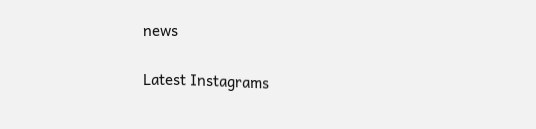news

Latest Instagrams